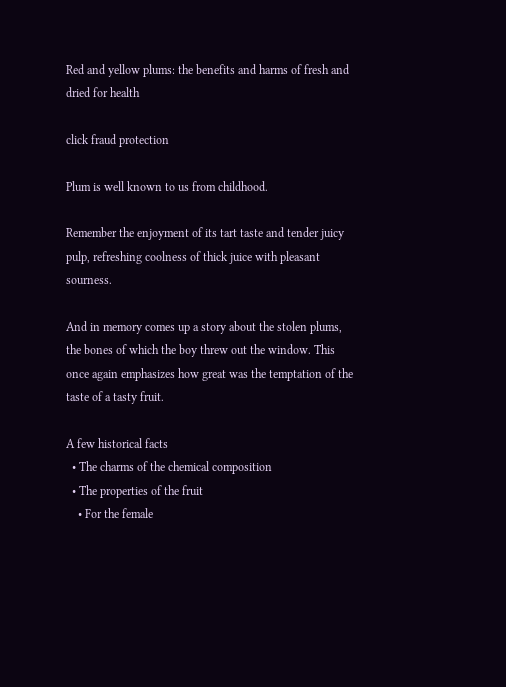Red and yellow plums: the benefits and harms of fresh and dried for health

click fraud protection

Plum is well known to us from childhood.

Remember the enjoyment of its tart taste and tender juicy pulp, refreshing coolness of thick juice with pleasant sourness.

And in memory comes up a story about the stolen plums, the bones of which the boy threw out the window. This once again emphasizes how great was the temptation of the taste of a tasty fruit.

A few historical facts
  • The charms of the chemical composition
  • The properties of the fruit
    • For the female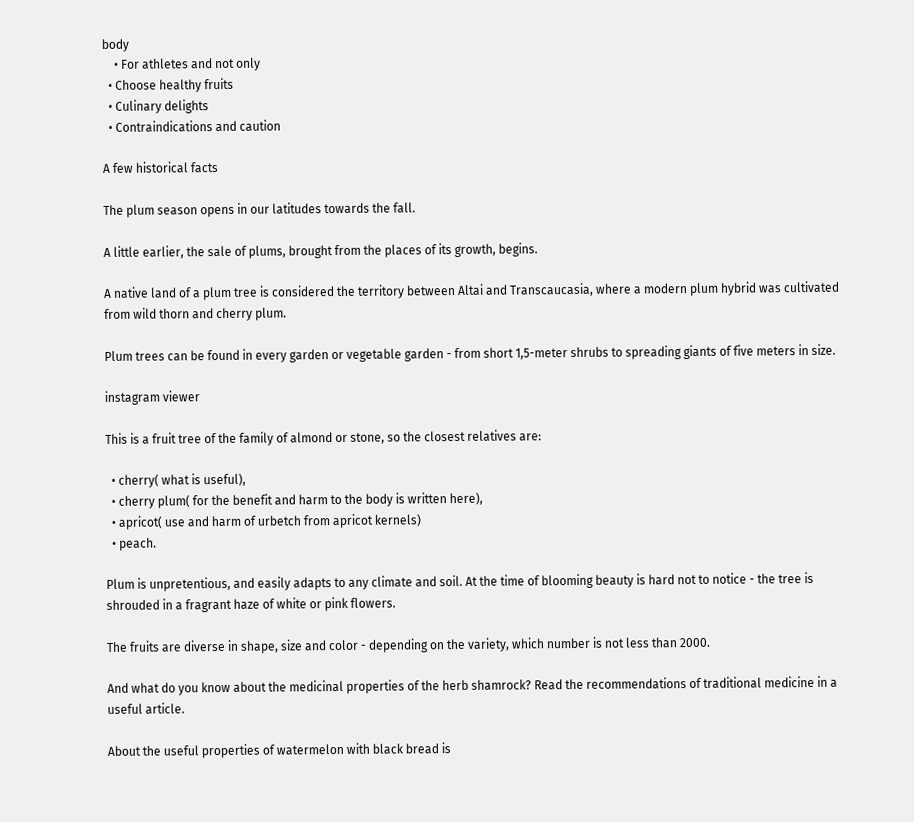body
    • For athletes and not only
  • Choose healthy fruits
  • Culinary delights
  • Contraindications and caution

A few historical facts

The plum season opens in our latitudes towards the fall.

A little earlier, the sale of plums, brought from the places of its growth, begins.

A native land of a plum tree is considered the territory between Altai and Transcaucasia, where a modern plum hybrid was cultivated from wild thorn and cherry plum.

Plum trees can be found in every garden or vegetable garden - from short 1,5-meter shrubs to spreading giants of five meters in size.

instagram viewer

This is a fruit tree of the family of almond or stone, so the closest relatives are:

  • cherry( what is useful),
  • cherry plum( for the benefit and harm to the body is written here),
  • apricot( use and harm of urbetch from apricot kernels)
  • peach.

Plum is unpretentious, and easily adapts to any climate and soil. At the time of blooming beauty is hard not to notice - the tree is shrouded in a fragrant haze of white or pink flowers.

The fruits are diverse in shape, size and color - depending on the variety, which number is not less than 2000.

And what do you know about the medicinal properties of the herb shamrock? Read the recommendations of traditional medicine in a useful article.

About the useful properties of watermelon with black bread is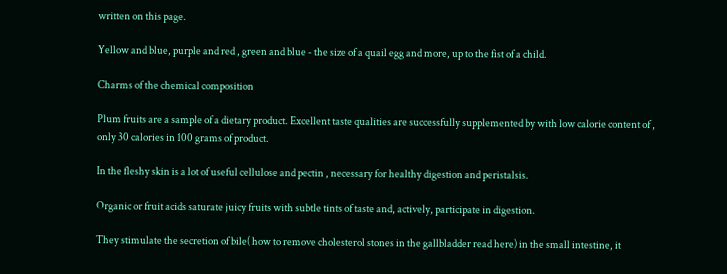written on this page.

Yellow and blue, purple and red , green and blue - the size of a quail egg and more, up to the fist of a child.

Charms of the chemical composition

Plum fruits are a sample of a dietary product. Excellent taste qualities are successfully supplemented by with low calorie content of , only 30 calories in 100 grams of product.

In the fleshy skin is a lot of useful cellulose and pectin , necessary for healthy digestion and peristalsis.

Organic or fruit acids saturate juicy fruits with subtle tints of taste and, actively, participate in digestion.

They stimulate the secretion of bile( how to remove cholesterol stones in the gallbladder read here) in the small intestine, it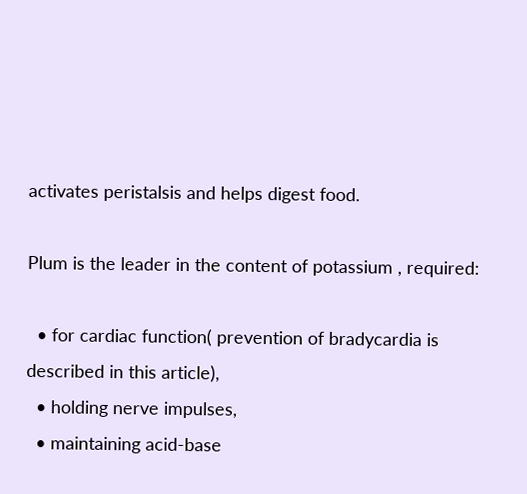activates peristalsis and helps digest food.

Plum is the leader in the content of potassium , required:

  • for cardiac function( prevention of bradycardia is described in this article),
  • holding nerve impulses,
  • maintaining acid-base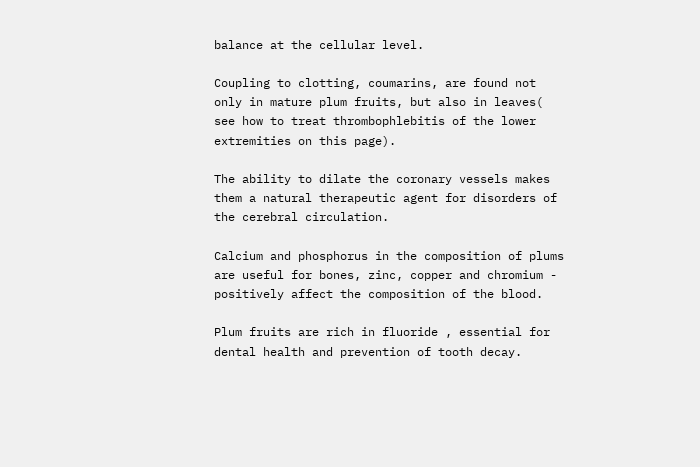balance at the cellular level.

Coupling to clotting, coumarins, are found not only in mature plum fruits, but also in leaves( see how to treat thrombophlebitis of the lower extremities on this page).

The ability to dilate the coronary vessels makes them a natural therapeutic agent for disorders of the cerebral circulation.

Calcium and phosphorus in the composition of plums are useful for bones, zinc, copper and chromium - positively affect the composition of the blood.

Plum fruits are rich in fluoride , essential for dental health and prevention of tooth decay.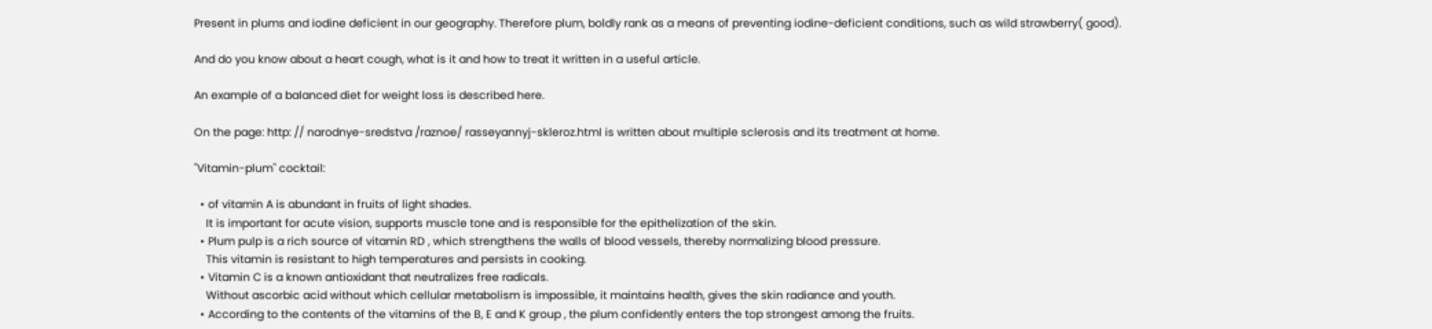Present in plums and iodine deficient in our geography. Therefore plum, boldly rank as a means of preventing iodine-deficient conditions, such as wild strawberry( good).

And do you know about a heart cough, what is it and how to treat it written in a useful article.

An example of a balanced diet for weight loss is described here.

On the page: http: // narodnye-sredstva /raznoe/ rasseyannyj-skleroz.html is written about multiple sclerosis and its treatment at home.

"Vitamin-plum" cocktail:

  • of vitamin A is abundant in fruits of light shades.
    It is important for acute vision, supports muscle tone and is responsible for the epithelization of the skin.
  • Plum pulp is a rich source of vitamin RD , which strengthens the walls of blood vessels, thereby normalizing blood pressure.
    This vitamin is resistant to high temperatures and persists in cooking.
  • Vitamin C is a known antioxidant that neutralizes free radicals.
    Without ascorbic acid without which cellular metabolism is impossible, it maintains health, gives the skin radiance and youth.
  • According to the contents of the vitamins of the B, E and K group , the plum confidently enters the top strongest among the fruits.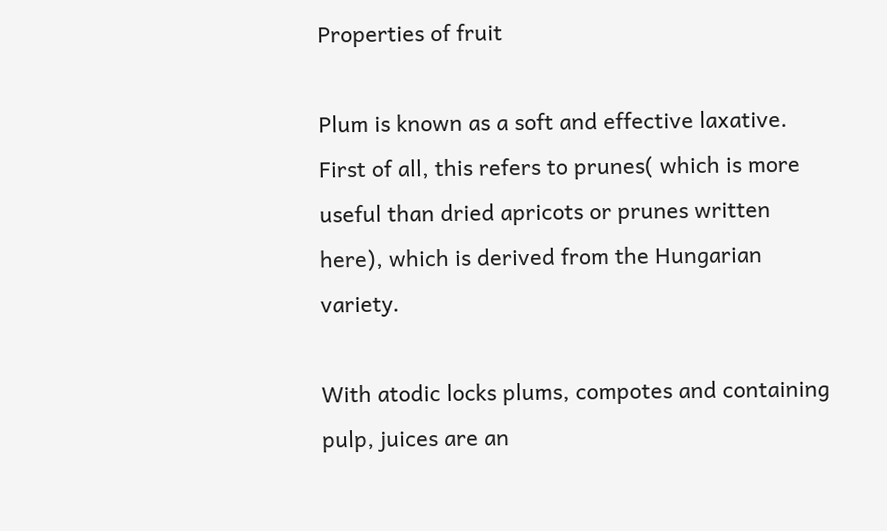Properties of fruit

Plum is known as a soft and effective laxative. First of all, this refers to prunes( which is more useful than dried apricots or prunes written here), which is derived from the Hungarian variety.

With atodic locks plums, compotes and containing pulp, juices are an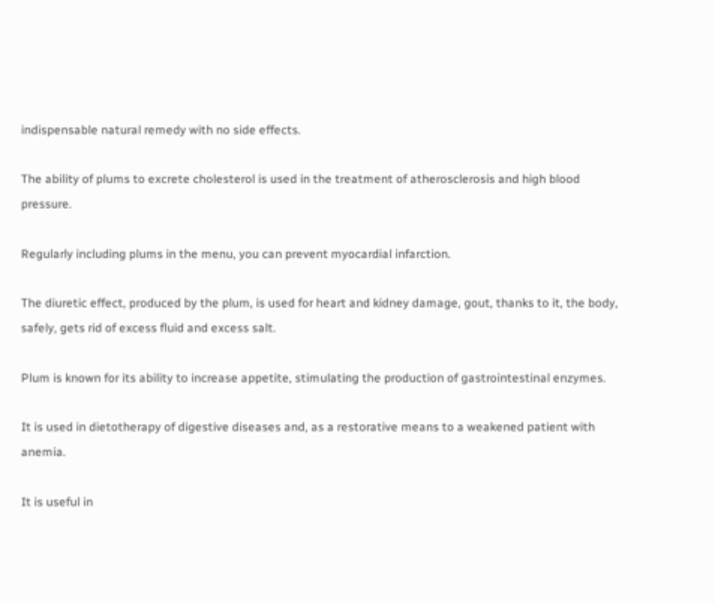indispensable natural remedy with no side effects.

The ability of plums to excrete cholesterol is used in the treatment of atherosclerosis and high blood pressure.

Regularly including plums in the menu, you can prevent myocardial infarction.

The diuretic effect, produced by the plum, is used for heart and kidney damage, gout, thanks to it, the body, safely, gets rid of excess fluid and excess salt.

Plum is known for its ability to increase appetite, stimulating the production of gastrointestinal enzymes.

It is used in dietotherapy of digestive diseases and, as a restorative means to a weakened patient with anemia.

It is useful in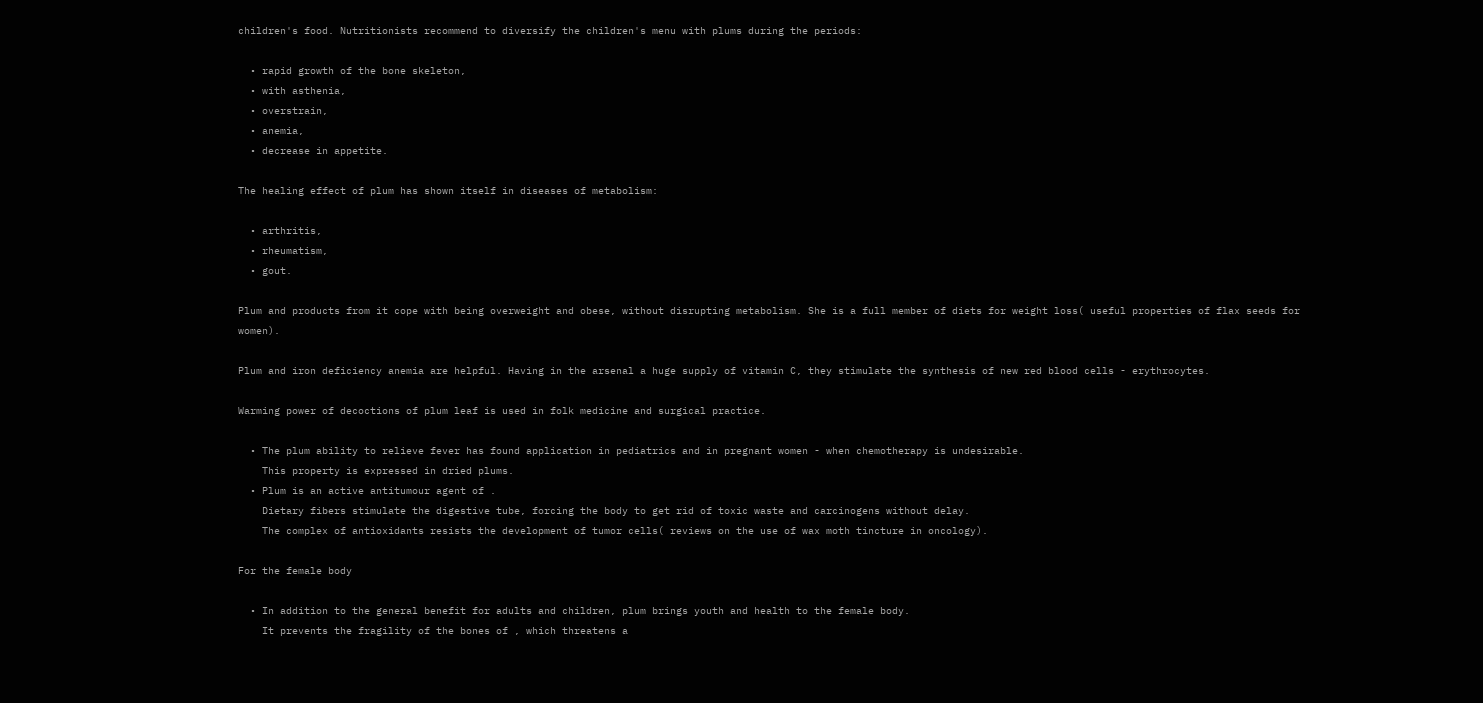children's food. Nutritionists recommend to diversify the children's menu with plums during the periods:

  • rapid growth of the bone skeleton,
  • with asthenia,
  • overstrain,
  • anemia,
  • decrease in appetite.

The healing effect of plum has shown itself in diseases of metabolism:

  • arthritis,
  • rheumatism,
  • gout.

Plum and products from it cope with being overweight and obese, without disrupting metabolism. She is a full member of diets for weight loss( useful properties of flax seeds for women).

Plum and iron deficiency anemia are helpful. Having in the arsenal a huge supply of vitamin C, they stimulate the synthesis of new red blood cells - erythrocytes.

Warming power of decoctions of plum leaf is used in folk medicine and surgical practice.

  • The plum ability to relieve fever has found application in pediatrics and in pregnant women - when chemotherapy is undesirable.
    This property is expressed in dried plums.
  • Plum is an active antitumour agent of .
    Dietary fibers stimulate the digestive tube, forcing the body to get rid of toxic waste and carcinogens without delay.
    The complex of antioxidants resists the development of tumor cells( reviews on the use of wax moth tincture in oncology).

For the female body

  • In addition to the general benefit for adults and children, plum brings youth and health to the female body.
    It prevents the fragility of the bones of , which threatens a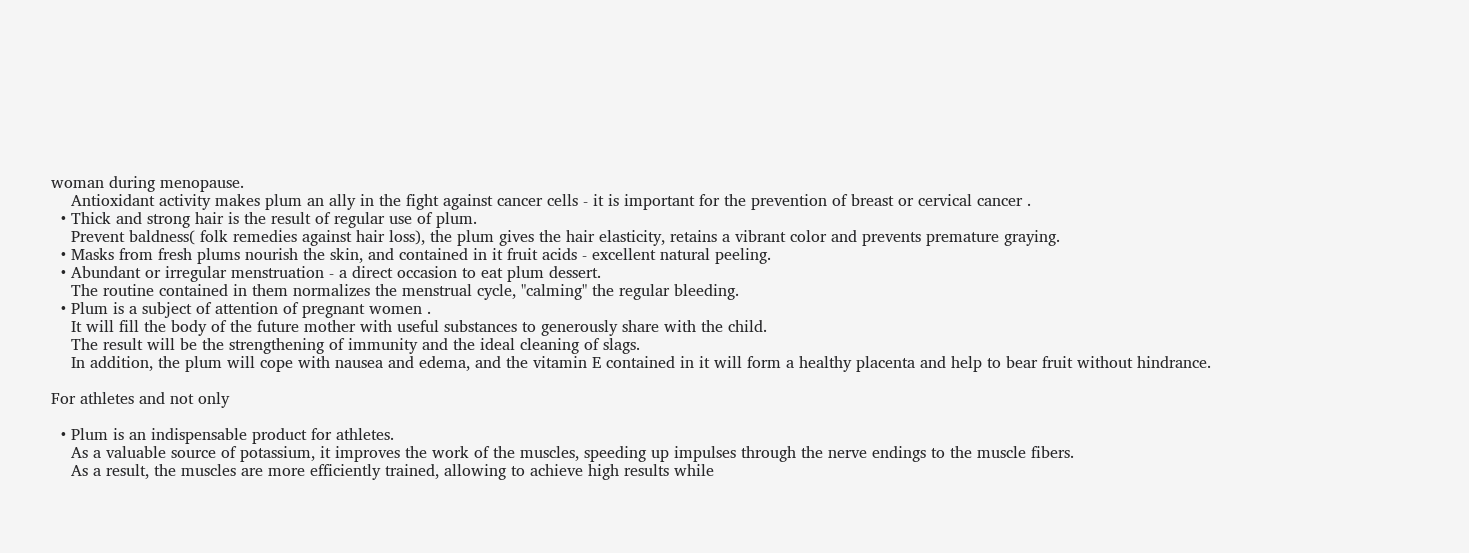woman during menopause.
    Antioxidant activity makes plum an ally in the fight against cancer cells - it is important for the prevention of breast or cervical cancer .
  • Thick and strong hair is the result of regular use of plum.
    Prevent baldness( folk remedies against hair loss), the plum gives the hair elasticity, retains a vibrant color and prevents premature graying.
  • Masks from fresh plums nourish the skin, and contained in it fruit acids - excellent natural peeling.
  • Abundant or irregular menstruation - a direct occasion to eat plum dessert.
    The routine contained in them normalizes the menstrual cycle, "calming" the regular bleeding.
  • Plum is a subject of attention of pregnant women .
    It will fill the body of the future mother with useful substances to generously share with the child.
    The result will be the strengthening of immunity and the ideal cleaning of slags.
    In addition, the plum will cope with nausea and edema, and the vitamin E contained in it will form a healthy placenta and help to bear fruit without hindrance.

For athletes and not only

  • Plum is an indispensable product for athletes.
    As a valuable source of potassium, it improves the work of the muscles, speeding up impulses through the nerve endings to the muscle fibers.
    As a result, the muscles are more efficiently trained, allowing to achieve high results while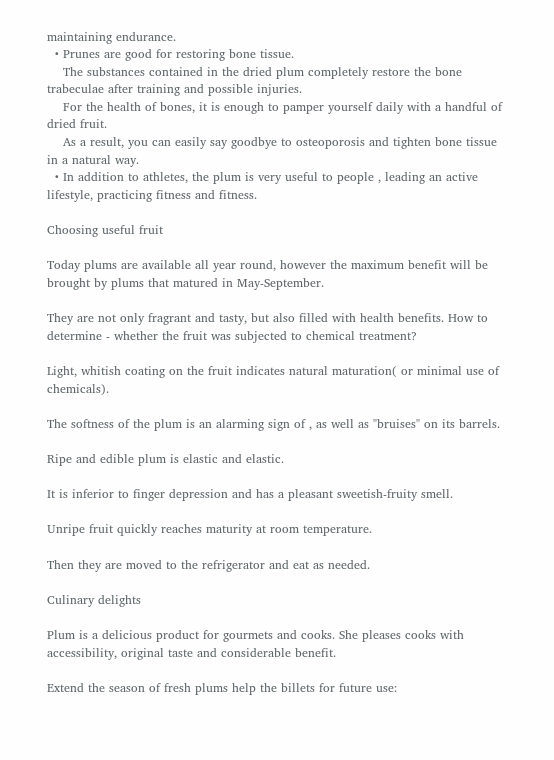maintaining endurance.
  • Prunes are good for restoring bone tissue.
    The substances contained in the dried plum completely restore the bone trabeculae after training and possible injuries.
    For the health of bones, it is enough to pamper yourself daily with a handful of dried fruit.
    As a result, you can easily say goodbye to osteoporosis and tighten bone tissue in a natural way.
  • In addition to athletes, the plum is very useful to people , leading an active lifestyle, practicing fitness and fitness.

Choosing useful fruit

Today plums are available all year round, however the maximum benefit will be brought by plums that matured in May-September.

They are not only fragrant and tasty, but also filled with health benefits. How to determine - whether the fruit was subjected to chemical treatment?

Light, whitish coating on the fruit indicates natural maturation( or minimal use of chemicals).

The softness of the plum is an alarming sign of , as well as "bruises" on its barrels.

Ripe and edible plum is elastic and elastic.

It is inferior to finger depression and has a pleasant sweetish-fruity smell.

Unripe fruit quickly reaches maturity at room temperature.

Then they are moved to the refrigerator and eat as needed.

Culinary delights

Plum is a delicious product for gourmets and cooks. She pleases cooks with accessibility, original taste and considerable benefit.

Extend the season of fresh plums help the billets for future use: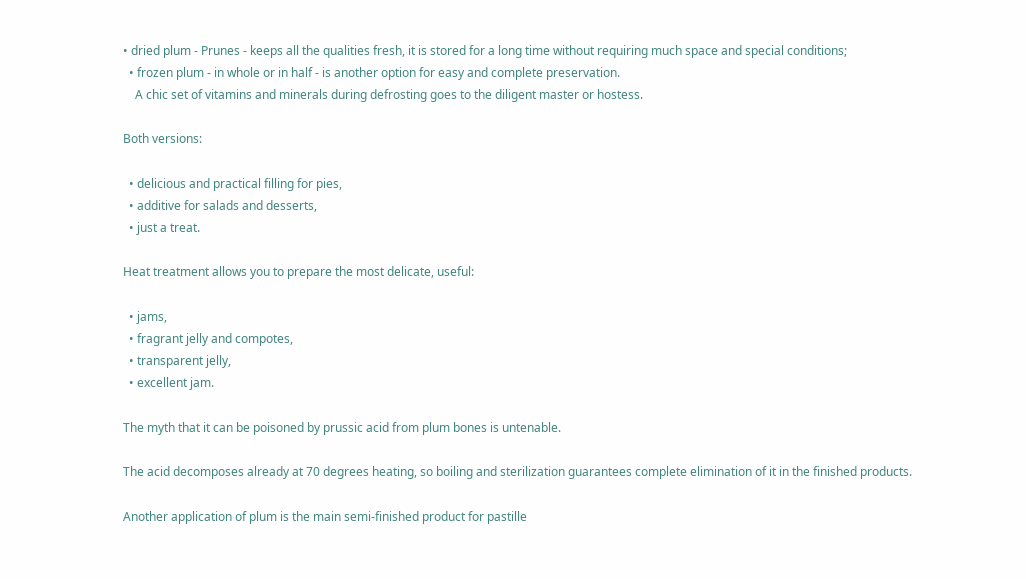• dried plum - Prunes - keeps all the qualities fresh, it is stored for a long time without requiring much space and special conditions;
  • frozen plum - in whole or in half - is another option for easy and complete preservation.
    A chic set of vitamins and minerals during defrosting goes to the diligent master or hostess.

Both versions:

  • delicious and practical filling for pies,
  • additive for salads and desserts,
  • just a treat.

Heat treatment allows you to prepare the most delicate, useful:

  • jams,
  • fragrant jelly and compotes,
  • transparent jelly,
  • excellent jam.

The myth that it can be poisoned by prussic acid from plum bones is untenable.

The acid decomposes already at 70 degrees heating, so boiling and sterilization guarantees complete elimination of it in the finished products.

Another application of plum is the main semi-finished product for pastille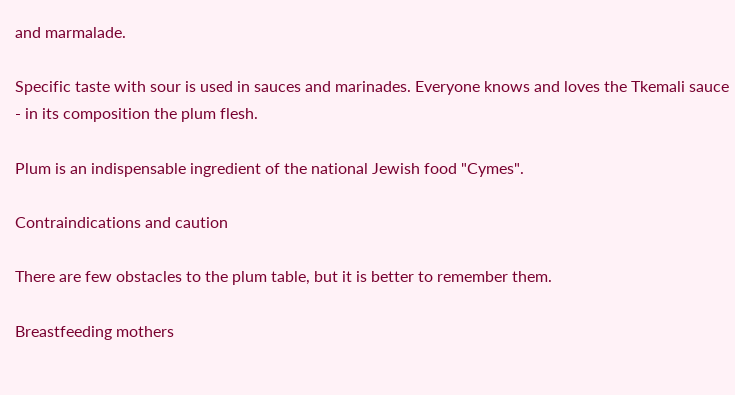and marmalade.

Specific taste with sour is used in sauces and marinades. Everyone knows and loves the Tkemali sauce - in its composition the plum flesh.

Plum is an indispensable ingredient of the national Jewish food "Cymes".

Contraindications and caution

There are few obstacles to the plum table, but it is better to remember them.

Breastfeeding mothers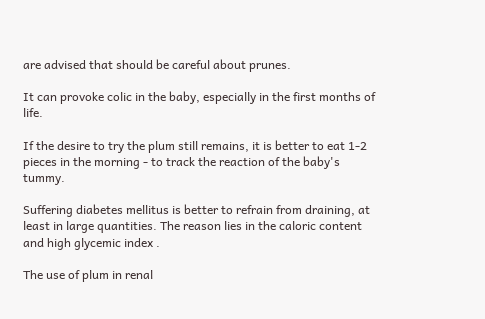are advised that should be careful about prunes.

It can provoke colic in the baby, especially in the first months of life.

If the desire to try the plum still remains, it is better to eat 1-2 pieces in the morning - to track the reaction of the baby's tummy.

Suffering diabetes mellitus is better to refrain from draining, at least in large quantities. The reason lies in the caloric content and high glycemic index .

The use of plum in renal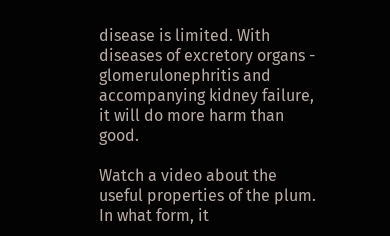disease is limited. With diseases of excretory organs - glomerulonephritis and accompanying kidney failure, it will do more harm than good.

Watch a video about the useful properties of the plum. In what form, it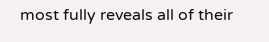most fully reveals all of their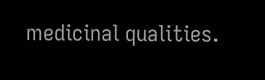medicinal qualities.